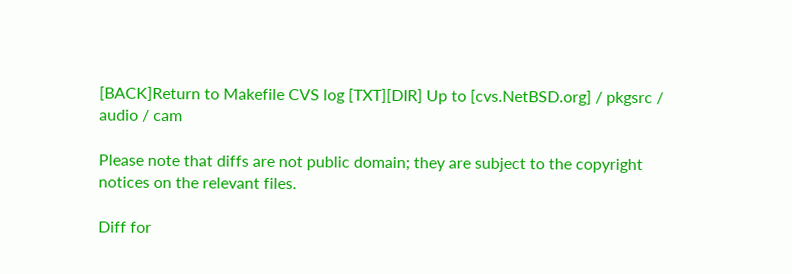[BACK]Return to Makefile CVS log [TXT][DIR] Up to [cvs.NetBSD.org] / pkgsrc / audio / cam

Please note that diffs are not public domain; they are subject to the copyright notices on the relevant files.

Diff for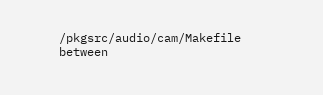/pkgsrc/audio/cam/Makefile between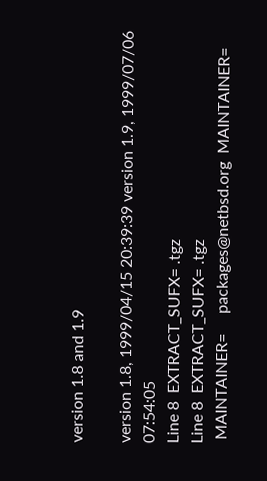version 1.8 and 1.9

version 1.8, 1999/04/15 20:39:39 version 1.9, 1999/07/06 07:54:05
Line 8  EXTRACT_SUFX= .tgz
Line 8  EXTRACT_SUFX= .tgz
 MAINTAINER=     packages@netbsd.org  MAINTAINER=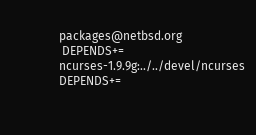packages@netbsd.org
 DEPENDS+=       ncurses-1.9.9g:../../devel/ncurses  DEPENDS+=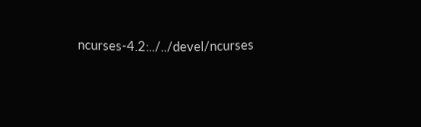ncurses-4.2:../../devel/ncurses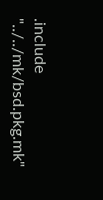.include "../../mk/bsd.pkg.mk"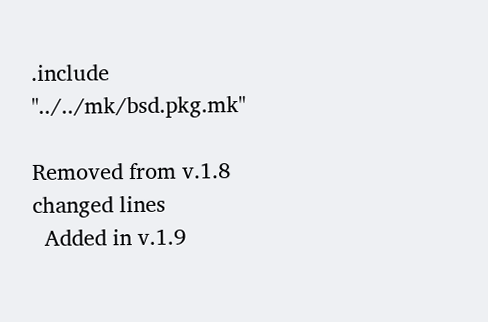.include "../../mk/bsd.pkg.mk"

Removed from v.1.8
changed lines
  Added in v.1.9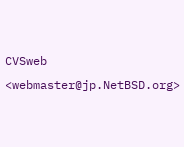CVSweb <webmaster@jp.NetBSD.org>